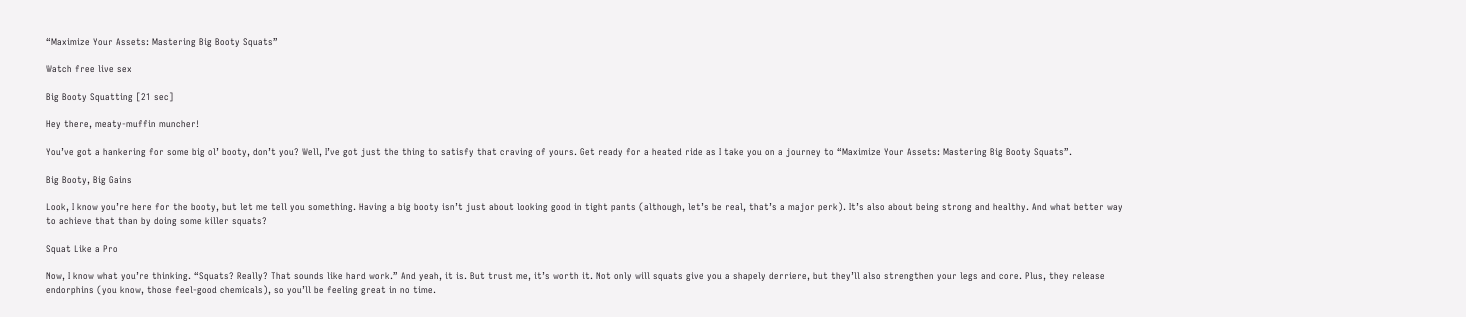“Maximize Your Assets: Mastering Big Booty Squats”

Watch free live sex

Big Booty Squatting [21 sec]

Hey there, meaty-muffin muncher!

You’ve got a hankering for some big ol’ booty, don’t you? Well, I’ve got just the thing to satisfy that craving of yours. Get ready for a heated ride as I take you on a journey to “Maximize Your Assets: Mastering Big Booty Squats”.

Big Booty, Big Gains

Look, I know you’re here for the booty, but let me tell you something. Having a big booty isn’t just about looking good in tight pants (although, let’s be real, that’s a major perk). It’s also about being strong and healthy. And what better way to achieve that than by doing some killer squats?

Squat Like a Pro

Now, I know what you’re thinking. “Squats? Really? That sounds like hard work.” And yeah, it is. But trust me, it’s worth it. Not only will squats give you a shapely derriere, but they’ll also strengthen your legs and core. Plus, they release endorphins (you know, those feel-good chemicals), so you’ll be feeling great in no time.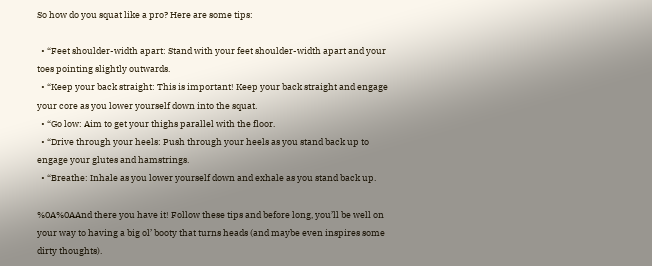So how do you squat like a pro? Here are some tips:

  • “Feet shoulder-width apart: Stand with your feet shoulder-width apart and your toes pointing slightly outwards.
  • “Keep your back straight: This is important! Keep your back straight and engage your core as you lower yourself down into the squat.
  • “Go low: Aim to get your thighs parallel with the floor.
  • “Drive through your heels: Push through your heels as you stand back up to engage your glutes and hamstrings.
  • “Breathe: Inhale as you lower yourself down and exhale as you stand back up.

%0A%0AAnd there you have it! Follow these tips and before long, you’ll be well on your way to having a big ol’ booty that turns heads (and maybe even inspires some dirty thoughts).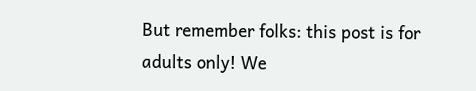But remember folks: this post is for adults only! We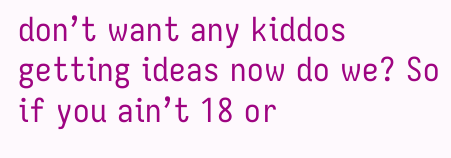don’t want any kiddos getting ideas now do we? So if you ain’t 18 or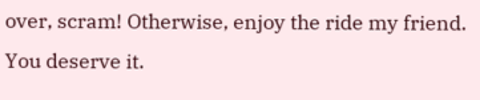over, scram! Otherwise, enjoy the ride my friend. You deserve it.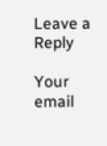Leave a Reply

Your email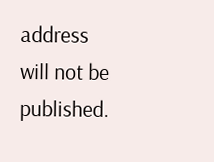address will not be published.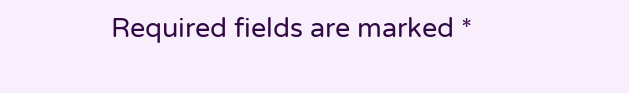Required fields are marked *